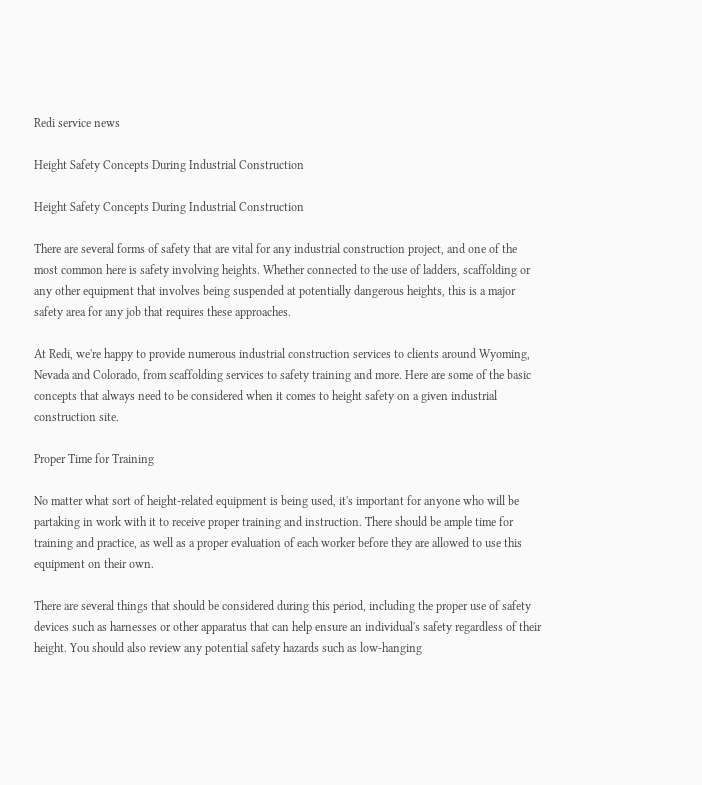Redi service news

Height Safety Concepts During Industrial Construction

Height Safety Concepts During Industrial Construction

There are several forms of safety that are vital for any industrial construction project, and one of the most common here is safety involving heights. Whether connected to the use of ladders, scaffolding or any other equipment that involves being suspended at potentially dangerous heights, this is a major safety area for any job that requires these approaches.

At Redi, we're happy to provide numerous industrial construction services to clients around Wyoming, Nevada and Colorado, from scaffolding services to safety training and more. Here are some of the basic concepts that always need to be considered when it comes to height safety on a given industrial construction site.

Proper Time for Training

No matter what sort of height-related equipment is being used, it's important for anyone who will be partaking in work with it to receive proper training and instruction. There should be ample time for training and practice, as well as a proper evaluation of each worker before they are allowed to use this equipment on their own.

There are several things that should be considered during this period, including the proper use of safety devices such as harnesses or other apparatus that can help ensure an individual's safety regardless of their height. You should also review any potential safety hazards such as low-hanging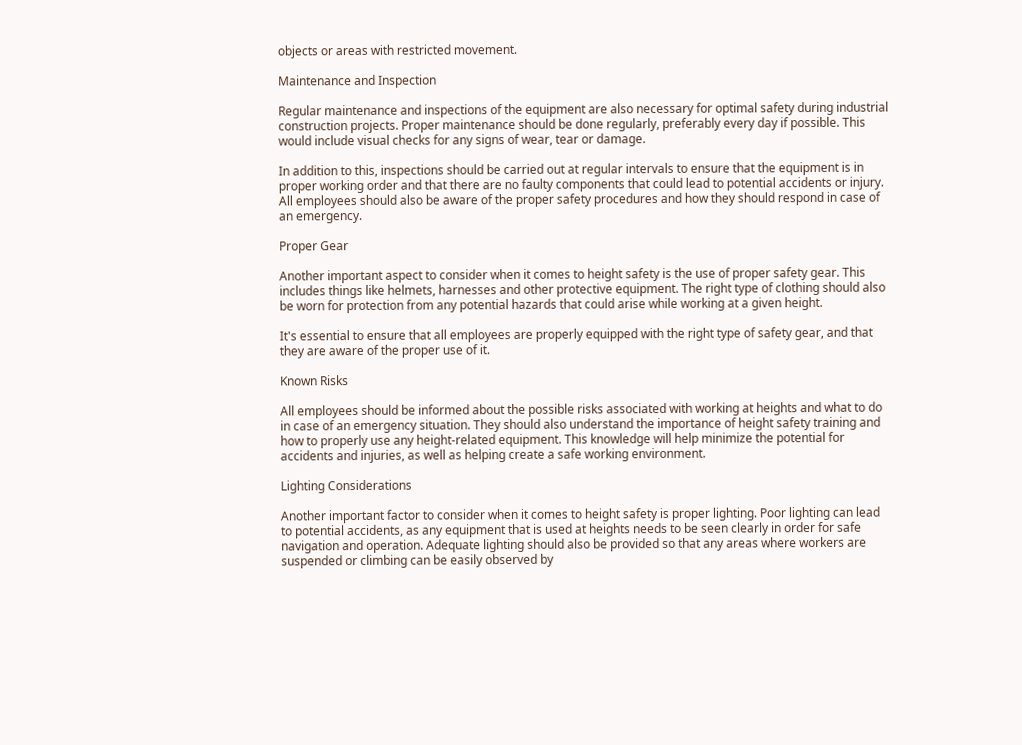objects or areas with restricted movement.

Maintenance and Inspection

Regular maintenance and inspections of the equipment are also necessary for optimal safety during industrial construction projects. Proper maintenance should be done regularly, preferably every day if possible. This would include visual checks for any signs of wear, tear or damage.

In addition to this, inspections should be carried out at regular intervals to ensure that the equipment is in proper working order and that there are no faulty components that could lead to potential accidents or injury. All employees should also be aware of the proper safety procedures and how they should respond in case of an emergency.

Proper Gear

Another important aspect to consider when it comes to height safety is the use of proper safety gear. This includes things like helmets, harnesses and other protective equipment. The right type of clothing should also be worn for protection from any potential hazards that could arise while working at a given height.

It's essential to ensure that all employees are properly equipped with the right type of safety gear, and that they are aware of the proper use of it.

Known Risks

All employees should be informed about the possible risks associated with working at heights and what to do in case of an emergency situation. They should also understand the importance of height safety training and how to properly use any height-related equipment. This knowledge will help minimize the potential for accidents and injuries, as well as helping create a safe working environment.

Lighting Considerations

Another important factor to consider when it comes to height safety is proper lighting. Poor lighting can lead to potential accidents, as any equipment that is used at heights needs to be seen clearly in order for safe navigation and operation. Adequate lighting should also be provided so that any areas where workers are suspended or climbing can be easily observed by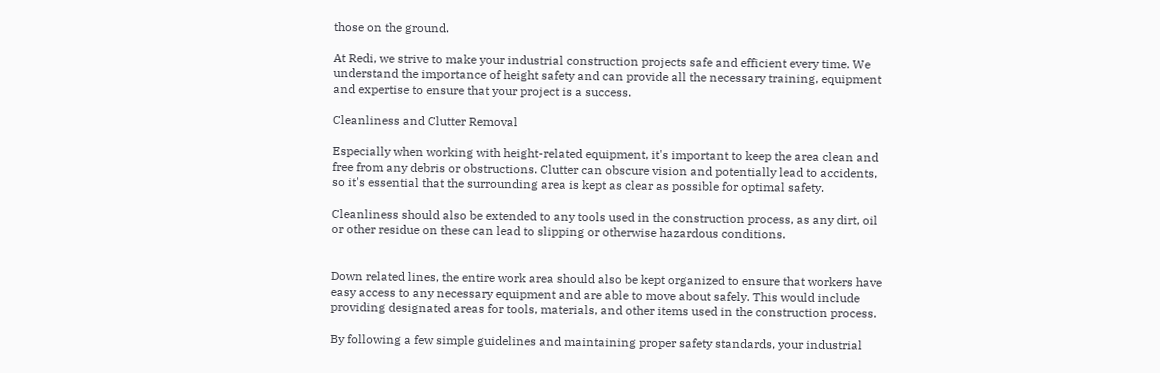those on the ground.

At Redi, we strive to make your industrial construction projects safe and efficient every time. We understand the importance of height safety and can provide all the necessary training, equipment and expertise to ensure that your project is a success.

Cleanliness and Clutter Removal

Especially when working with height-related equipment, it's important to keep the area clean and free from any debris or obstructions. Clutter can obscure vision and potentially lead to accidents, so it's essential that the surrounding area is kept as clear as possible for optimal safety.

Cleanliness should also be extended to any tools used in the construction process, as any dirt, oil or other residue on these can lead to slipping or otherwise hazardous conditions.


Down related lines, the entire work area should also be kept organized to ensure that workers have easy access to any necessary equipment and are able to move about safely. This would include providing designated areas for tools, materials, and other items used in the construction process.

By following a few simple guidelines and maintaining proper safety standards, your industrial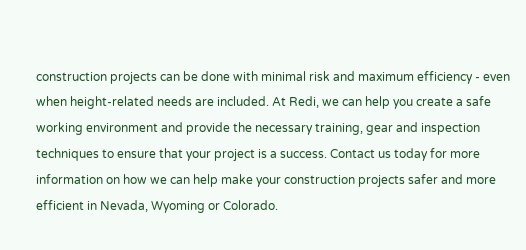construction projects can be done with minimal risk and maximum efficiency - even when height-related needs are included. At Redi, we can help you create a safe working environment and provide the necessary training, gear and inspection techniques to ensure that your project is a success. Contact us today for more information on how we can help make your construction projects safer and more efficient in Nevada, Wyoming or Colorado.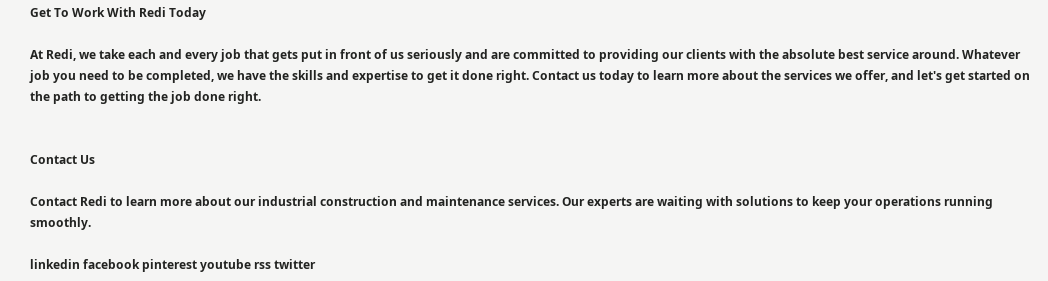Get To Work With Redi Today

At Redi, we take each and every job that gets put in front of us seriously and are committed to providing our clients with the absolute best service around. Whatever job you need to be completed, we have the skills and expertise to get it done right. Contact us today to learn more about the services we offer, and let's get started on the path to getting the job done right.


Contact Us

Contact Redi to learn more about our industrial construction and maintenance services. Our experts are waiting with solutions to keep your operations running smoothly.

linkedin facebook pinterest youtube rss twitter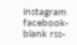instagram facebook-blank rss-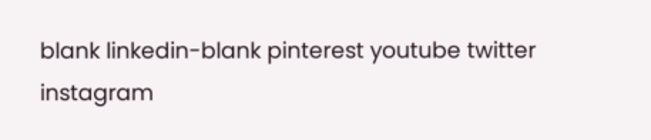blank linkedin-blank pinterest youtube twitter instagram